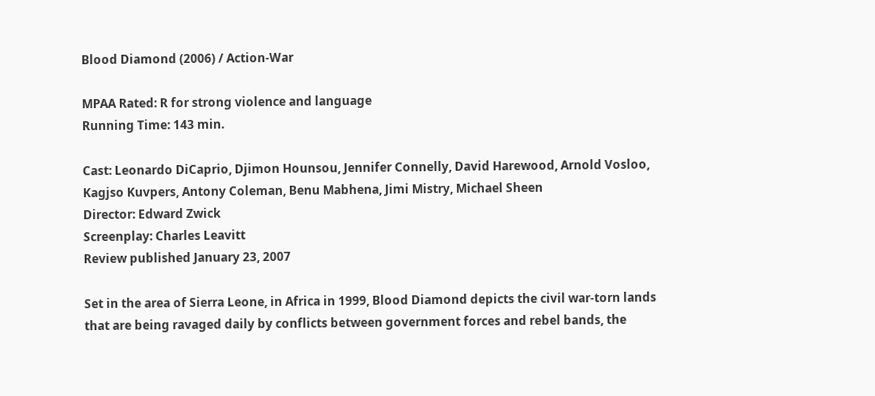Blood Diamond (2006) / Action-War

MPAA Rated: R for strong violence and language
Running Time: 143 min.

Cast: Leonardo DiCaprio, Djimon Hounsou, Jennifer Connelly, David Harewood, Arnold Vosloo, Kagjso Kuvpers, Antony Coleman, Benu Mabhena, Jimi Mistry, Michael Sheen
Director: Edward Zwick
Screenplay: Charles Leavitt
Review published January 23, 2007

Set in the area of Sierra Leone, in Africa in 1999, Blood Diamond depicts the civil war-torn lands that are being ravaged daily by conflicts between government forces and rebel bands, the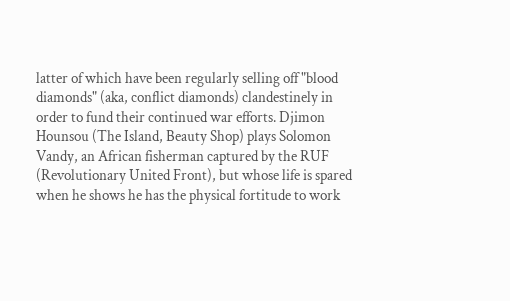latter of which have been regularly selling off "blood diamonds" (aka, conflict diamonds) clandestinely in order to fund their continued war efforts. Djimon Hounsou (The Island, Beauty Shop) plays Solomon Vandy, an African fisherman captured by the RUF (Revolutionary United Front), but whose life is spared when he shows he has the physical fortitude to work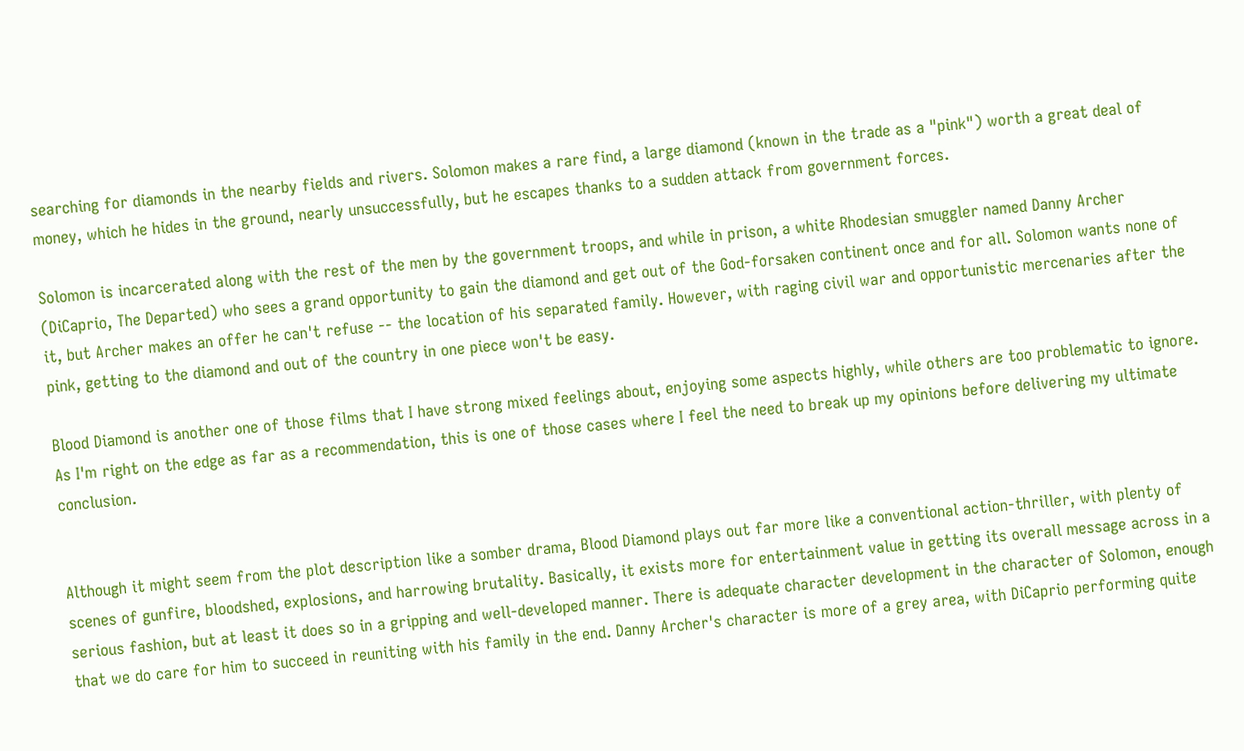searching for diamonds in the nearby fields and rivers. Solomon makes a rare find, a large diamond (known in the trade as a "pink") worth a great deal of money, which he hides in the ground, nearly unsuccessfully, but he escapes thanks to a sudden attack from government forces.

Solomon is incarcerated along with the rest of the men by the government troops, and while in prison, a white Rhodesian smuggler named Danny Archer (DiCaprio, The Departed) who sees a grand opportunity to gain the diamond and get out of the God-forsaken continent once and for all. Solomon wants none of it, but Archer makes an offer he can't refuse -- the location of his separated family. However, with raging civil war and opportunistic mercenaries after the pink, getting to the diamond and out of the country in one piece won't be easy.

Blood Diamond is another one of those films that I have strong mixed feelings about, enjoying some aspects highly, while others are too problematic to ignore. As I'm right on the edge as far as a recommendation, this is one of those cases where I feel the need to break up my opinions before delivering my ultimate conclusion.


Although it might seem from the plot description like a somber drama, Blood Diamond plays out far more like a conventional action-thriller, with plenty of scenes of gunfire, bloodshed, explosions, and harrowing brutality. Basically, it exists more for entertainment value in getting its overall message across in a serious fashion, but at least it does so in a gripping and well-developed manner. There is adequate character development in the character of Solomon, enough that we do care for him to succeed in reuniting with his family in the end. Danny Archer's character is more of a grey area, with DiCaprio performing quite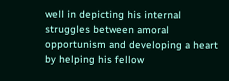well in depicting his internal struggles between amoral opportunism and developing a heart by helping his fellow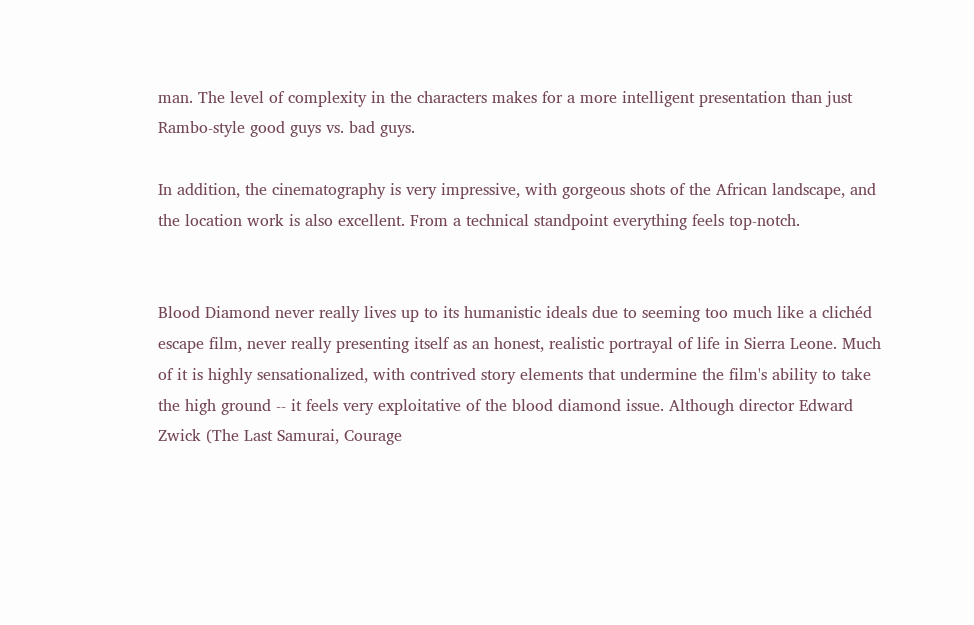man. The level of complexity in the characters makes for a more intelligent presentation than just Rambo-style good guys vs. bad guys.

In addition, the cinematography is very impressive, with gorgeous shots of the African landscape, and the location work is also excellent. From a technical standpoint everything feels top-notch.


Blood Diamond never really lives up to its humanistic ideals due to seeming too much like a clichéd escape film, never really presenting itself as an honest, realistic portrayal of life in Sierra Leone. Much of it is highly sensationalized, with contrived story elements that undermine the film's ability to take the high ground -- it feels very exploitative of the blood diamond issue. Although director Edward Zwick (The Last Samurai, Courage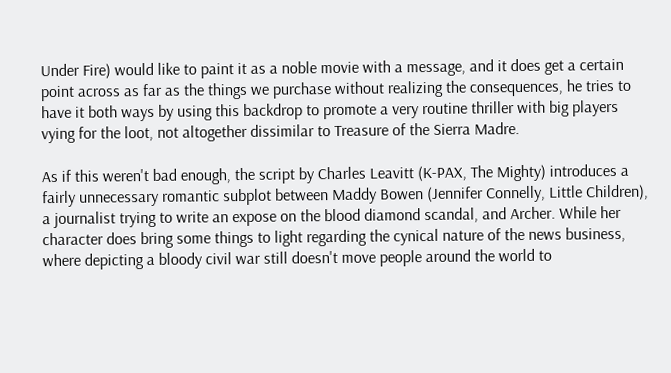Under Fire) would like to paint it as a noble movie with a message, and it does get a certain point across as far as the things we purchase without realizing the consequences, he tries to have it both ways by using this backdrop to promote a very routine thriller with big players vying for the loot, not altogether dissimilar to Treasure of the Sierra Madre.

As if this weren't bad enough, the script by Charles Leavitt (K-PAX, The Mighty) introduces a fairly unnecessary romantic subplot between Maddy Bowen (Jennifer Connelly, Little Children), a journalist trying to write an expose on the blood diamond scandal, and Archer. While her character does bring some things to light regarding the cynical nature of the news business, where depicting a bloody civil war still doesn't move people around the world to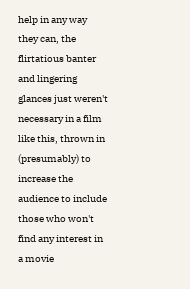help in any way they can, the flirtatious banter and lingering glances just weren't necessary in a film like this, thrown in (presumably) to increase the audience to include those who won't find any interest in a movie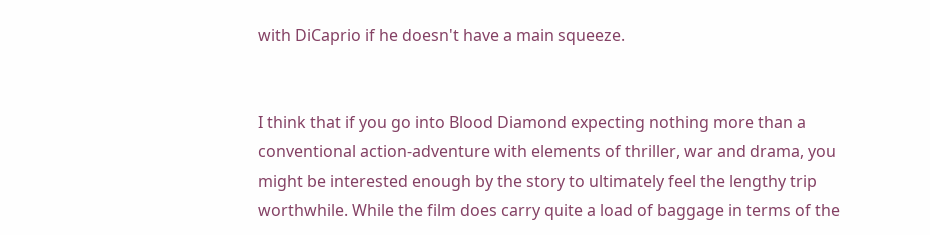with DiCaprio if he doesn't have a main squeeze.


I think that if you go into Blood Diamond expecting nothing more than a conventional action-adventure with elements of thriller, war and drama, you might be interested enough by the story to ultimately feel the lengthy trip worthwhile. While the film does carry quite a load of baggage in terms of the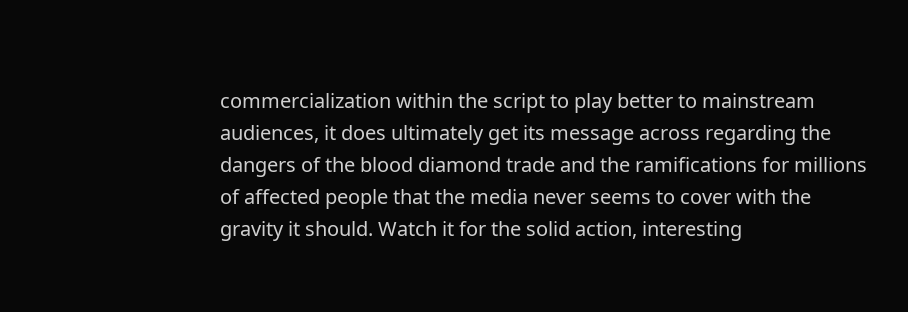commercialization within the script to play better to mainstream audiences, it does ultimately get its message across regarding the dangers of the blood diamond trade and the ramifications for millions of affected people that the media never seems to cover with the gravity it should. Watch it for the solid action, interesting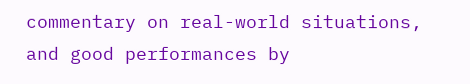commentary on real-world situations, and good performances by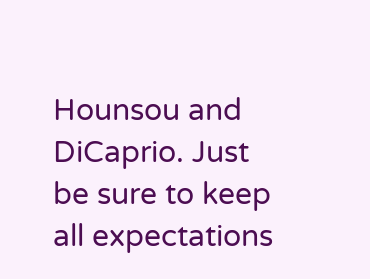Hounsou and DiCaprio. Just be sure to keep all expectations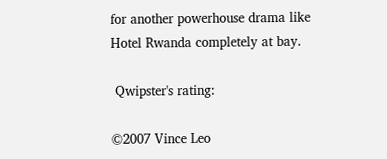for another powerhouse drama like Hotel Rwanda completely at bay.

 Qwipster's rating:

©2007 Vince Leo